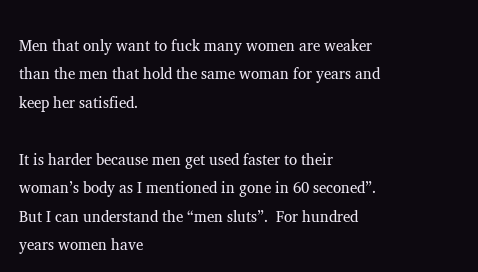Men that only want to fuck many women are weaker than the men that hold the same woman for years and keep her satisfied.

It is harder because men get used faster to their woman’s body as I mentioned in gone in 60 seconed”. But I can understand the “men sluts”.  For hundred years women have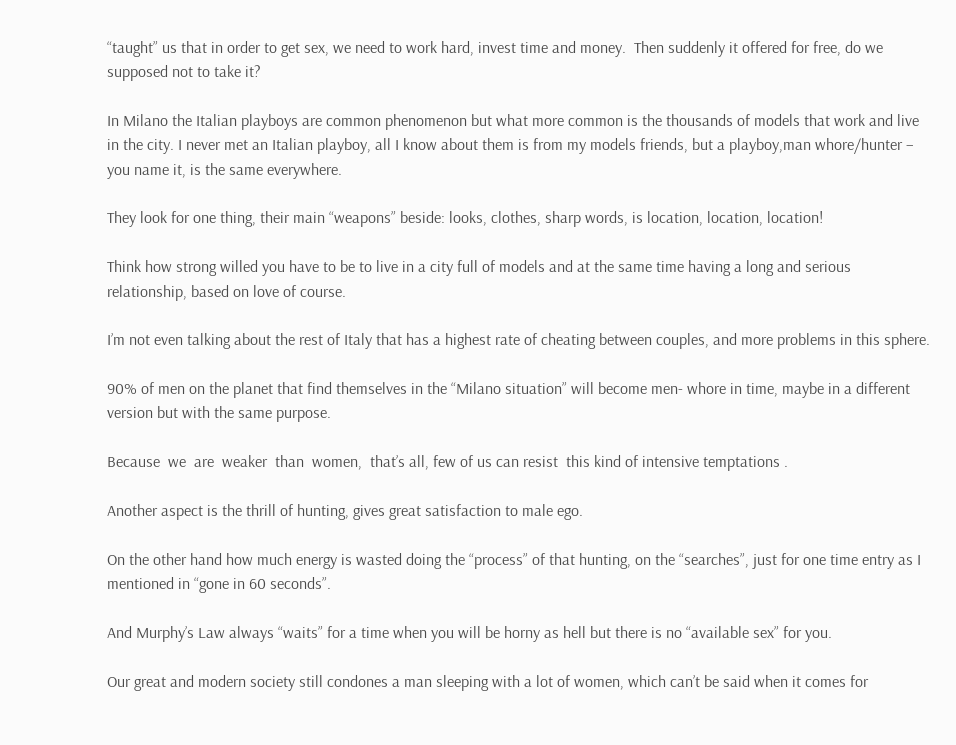“taught” us that in order to get sex, we need to work hard, invest time and money.  Then suddenly it offered for free, do we supposed not to take it?

In Milano the Italian playboys are common phenomenon but what more common is the thousands of models that work and live in the city. I never met an Italian playboy, all I know about them is from my models friends, but a playboy,man whore/hunter – you name it, is the same everywhere.

They look for one thing, their main “weapons” beside: looks, clothes, sharp words, is location, location, location!

Think how strong willed you have to be to live in a city full of models and at the same time having a long and serious relationship, based on love of course.

I’m not even talking about the rest of Italy that has a highest rate of cheating between couples, and more problems in this sphere.

90% of men on the planet that find themselves in the “Milano situation” will become men- whore in time, maybe in a different version but with the same purpose.

Because  we  are  weaker  than  women,  that’s all, few of us can resist  this kind of intensive temptations .

Another aspect is the thrill of hunting, gives great satisfaction to male ego.

On the other hand how much energy is wasted doing the “process” of that hunting, on the “searches”, just for one time entry as I mentioned in “gone in 60 seconds”.

And Murphy’s Law always “waits” for a time when you will be horny as hell but there is no “available sex” for you.

Our great and modern society still condones a man sleeping with a lot of women, which can’t be said when it comes for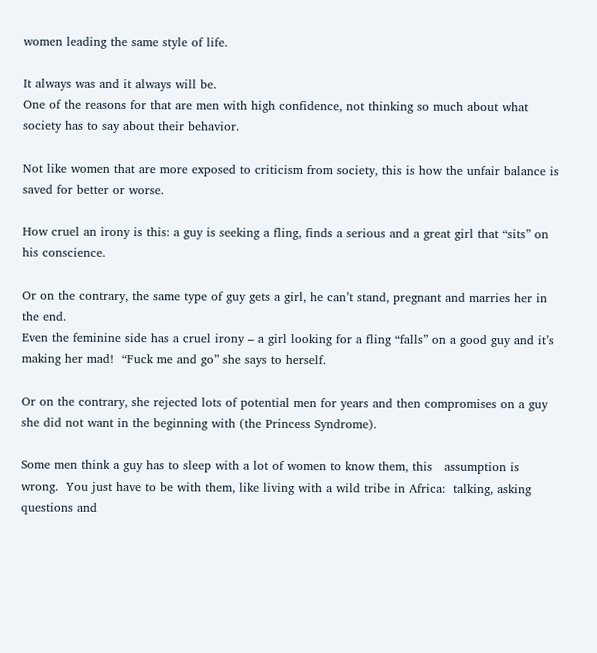women leading the same style of life.

It always was and it always will be.
One of the reasons for that are men with high confidence, not thinking so much about what society has to say about their behavior.

Not like women that are more exposed to criticism from society, this is how the unfair balance is saved for better or worse.

How cruel an irony is this: a guy is seeking a fling, finds a serious and a great girl that “sits” on his conscience.

Or on the contrary, the same type of guy gets a girl, he can’t stand, pregnant and marries her in the end.
Even the feminine side has a cruel irony – a girl looking for a fling “falls” on a good guy and it’s making her mad!  “Fuck me and go” she says to herself.

Or on the contrary, she rejected lots of potential men for years and then compromises on a guy she did not want in the beginning with (the Princess Syndrome).

Some men think a guy has to sleep with a lot of women to know them, this   assumption is wrong.  You just have to be with them, like living with a wild tribe in Africa:  talking, asking questions and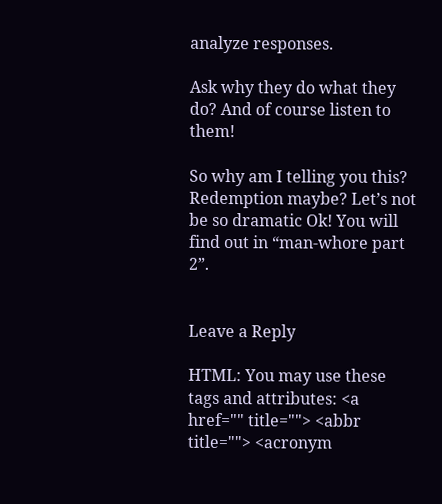analyze responses.

Ask why they do what they do? And of course listen to them!

So why am I telling you this?  Redemption maybe? Let’s not be so dramatic Ok! You will find out in “man-whore part 2”.


Leave a Reply

HTML: You may use these tags and attributes: <a href="" title=""> <abbr title=""> <acronym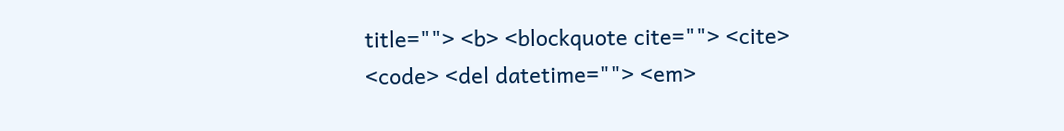title=""> <b> <blockquote cite=""> <cite> <code> <del datetime=""> <em>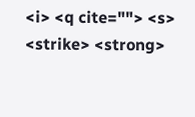<i> <q cite=""> <s> <strike> <strong>